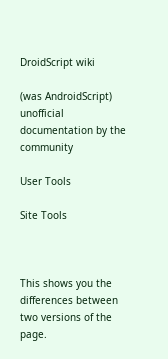DroidScript wiki

(was AndroidScript) unofficial documentation by the community

User Tools

Site Tools



This shows you the differences between two versions of the page.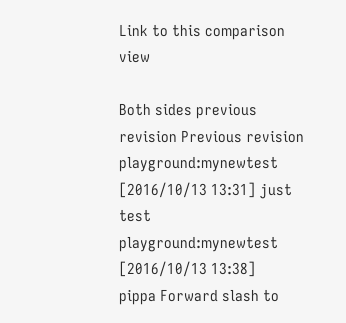Link to this comparison view

Both sides previous revision Previous revision
playground:mynewtest [2016/10/13 13:31] just test
playground:mynewtest [2016/10/13 13:38]
pippa Forward slash to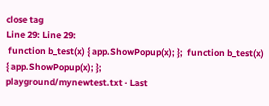close tag
Line 29: Line 29:
 function b_test(x) { app.ShowPopup(x); };  function b_test(x) { app.ShowPopup(x); };
playground/mynewtest.txt · Last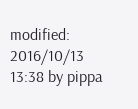modified: 2016/10/13 13:38 by pippa